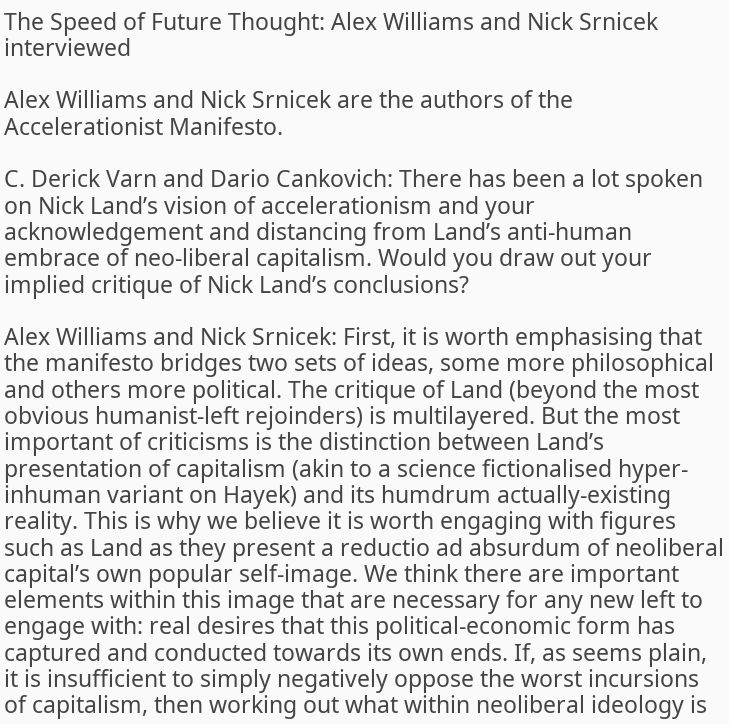The Speed of Future Thought: Alex Williams and Nick Srnicek interviewed

Alex Williams and Nick Srnicek are the authors of the Accelerationist Manifesto.

C. Derick Varn and Dario Cankovich: There has been a lot spoken on Nick Land’s vision of accelerationism and your acknowledgement and distancing from Land’s anti-human embrace of neo-liberal capitalism. Would you draw out your implied critique of Nick Land’s conclusions?

Alex Williams and Nick Srnicek: First, it is worth emphasising that the manifesto bridges two sets of ideas, some more philosophical and others more political. The critique of Land (beyond the most obvious humanist-left rejoinders) is multilayered. But the most important of criticisms is the distinction between Land’s presentation of capitalism (akin to a science fictionalised hyper-inhuman variant on Hayek) and its humdrum actually-existing reality. This is why we believe it is worth engaging with figures such as Land as they present a reductio ad absurdum of neoliberal capital’s own popular self-image. We think there are important elements within this image that are necessary for any new left to engage with: real desires that this political-economic form has captured and conducted towards its own ends. If, as seems plain, it is insufficient to simply negatively oppose the worst incursions of capitalism, then working out what within neoliberal ideology is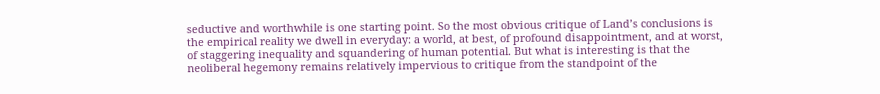seductive and worthwhile is one starting point. So the most obvious critique of Land’s conclusions is the empirical reality we dwell in everyday: a world, at best, of profound disappointment, and at worst, of staggering inequality and squandering of human potential. But what is interesting is that the neoliberal hegemony remains relatively impervious to critique from the standpoint of the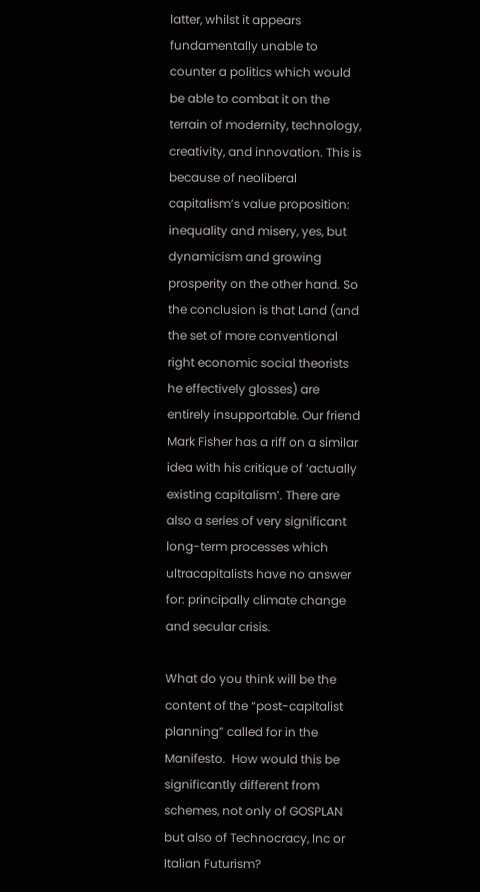latter, whilst it appears fundamentally unable to counter a politics which would be able to combat it on the terrain of modernity, technology, creativity, and innovation. This is because of neoliberal capitalism’s value proposition: inequality and misery, yes, but dynamicism and growing prosperity on the other hand. So the conclusion is that Land (and the set of more conventional right economic social theorists he effectively glosses) are entirely insupportable. Our friend Mark Fisher has a riff on a similar idea with his critique of ‘actually existing capitalism’. There are also a series of very significant long-term processes which ultracapitalists have no answer for: principally climate change and secular crisis.

What do you think will be the content of the “post-capitalist planning” called for in the Manifesto.  How would this be significantly different from schemes, not only of GOSPLAN but also of Technocracy, Inc or Italian Futurism?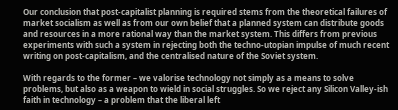Our conclusion that post-capitalist planning is required stems from the theoretical failures of market socialism as well as from our own belief that a planned system can distribute goods and resources in a more rational way than the market system. This differs from previous experiments with such a system in rejecting both the techno-utopian impulse of much recent writing on post-capitalism, and the centralised nature of the Soviet system.

With regards to the former – we valorise technology not simply as a means to solve problems, but also as a weapon to wield in social struggles. So we reject any Silicon Valley-ish faith in technology – a problem that the liberal left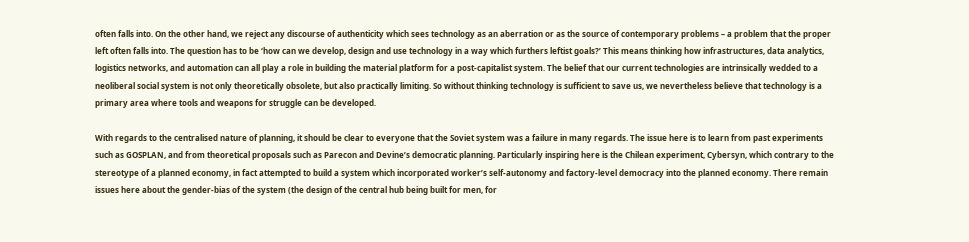often falls into. On the other hand, we reject any discourse of authenticity which sees technology as an aberration or as the source of contemporary problems – a problem that the proper left often falls into. The question has to be ‘how can we develop, design and use technology in a way which furthers leftist goals?’ This means thinking how infrastructures, data analytics, logistics networks, and automation can all play a role in building the material platform for a post-capitalist system. The belief that our current technologies are intrinsically wedded to a neoliberal social system is not only theoretically obsolete, but also practically limiting. So without thinking technology is sufficient to save us, we nevertheless believe that technology is a primary area where tools and weapons for struggle can be developed.

With regards to the centralised nature of planning, it should be clear to everyone that the Soviet system was a failure in many regards. The issue here is to learn from past experiments such as GOSPLAN, and from theoretical proposals such as Parecon and Devine’s democratic planning. Particularly inspiring here is the Chilean experiment, Cybersyn, which contrary to the stereotype of a planned economy, in fact attempted to build a system which incorporated worker’s self-autonomy and factory-level democracy into the planned economy. There remain issues here about the gender-bias of the system (the design of the central hub being built for men, for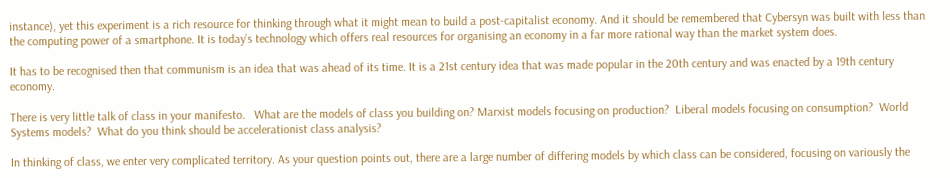instance), yet this experiment is a rich resource for thinking through what it might mean to build a post-capitalist economy. And it should be remembered that Cybersyn was built with less than the computing power of a smartphone. It is today’s technology which offers real resources for organising an economy in a far more rational way than the market system does.

It has to be recognised then that communism is an idea that was ahead of its time. It is a 21st century idea that was made popular in the 20th century and was enacted by a 19th century economy.

There is very little talk of class in your manifesto.   What are the models of class you building on? Marxist models focusing on production?  Liberal models focusing on consumption?  World Systems models?  What do you think should be accelerationist class analysis?

In thinking of class, we enter very complicated territory. As your question points out, there are a large number of differing models by which class can be considered, focusing on variously the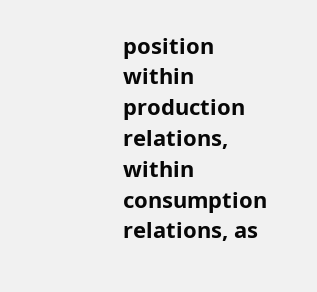position within production relations, within consumption relations, as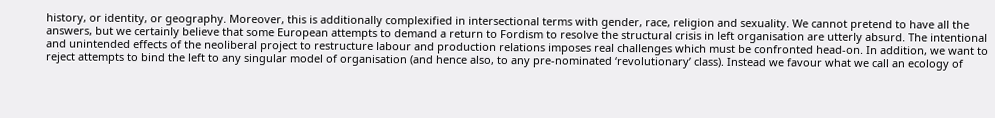history, or identity, or geography. Moreover, this is additionally complexified in intersectional terms with gender, race, religion and sexuality. We cannot pretend to have all the answers, but we certainly believe that some European attempts to demand a return to Fordism to resolve the structural crisis in left organisation are utterly absurd. The intentional and unintended effects of the neoliberal project to restructure labour and production relations imposes real challenges which must be confronted head-on. In addition, we want to reject attempts to bind the left to any singular model of organisation (and hence also, to any pre-nominated ‘revolutionary’ class). Instead we favour what we call an ecology of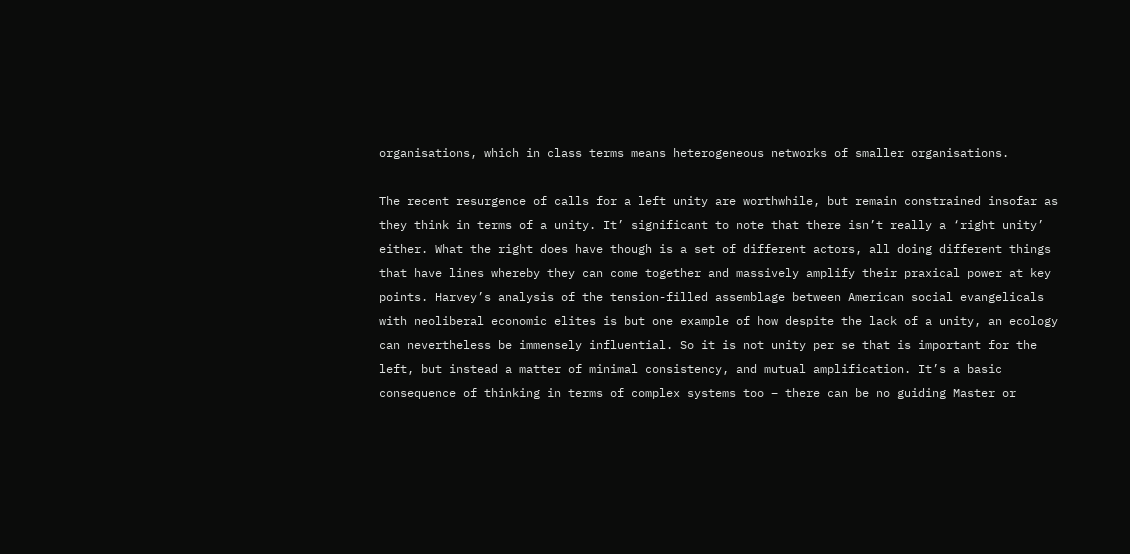organisations, which in class terms means heterogeneous networks of smaller organisations.

The recent resurgence of calls for a left unity are worthwhile, but remain constrained insofar as they think in terms of a unity. It’ significant to note that there isn’t really a ‘right unity’ either. What the right does have though is a set of different actors, all doing different things that have lines whereby they can come together and massively amplify their praxical power at key points. Harvey’s analysis of the tension-filled assemblage between American social evangelicals with neoliberal economic elites is but one example of how despite the lack of a unity, an ecology can nevertheless be immensely influential. So it is not unity per se that is important for the left, but instead a matter of minimal consistency, and mutual amplification. It’s a basic consequence of thinking in terms of complex systems too – there can be no guiding Master or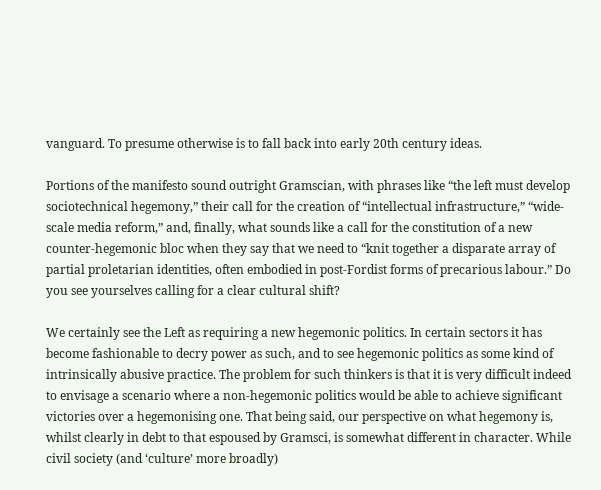vanguard. To presume otherwise is to fall back into early 20th century ideas.

Portions of the manifesto sound outright Gramscian, with phrases like “the left must develop sociotechnical hegemony,” their call for the creation of “intellectual infrastructure,” “wide-scale media reform,” and, finally, what sounds like a call for the constitution of a new counter-hegemonic bloc when they say that we need to “knit together a disparate array of partial proletarian identities, often embodied in post-Fordist forms of precarious labour.” Do you see yourselves calling for a clear cultural shift?

We certainly see the Left as requiring a new hegemonic politics. In certain sectors it has become fashionable to decry power as such, and to see hegemonic politics as some kind of intrinsically abusive practice. The problem for such thinkers is that it is very difficult indeed to envisage a scenario where a non-hegemonic politics would be able to achieve significant victories over a hegemonising one. That being said, our perspective on what hegemony is, whilst clearly in debt to that espoused by Gramsci, is somewhat different in character. While civil society (and ‘culture’ more broadly)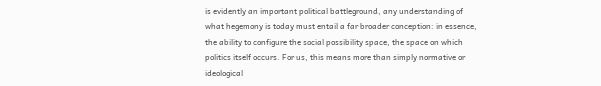is evidently an important political battleground, any understanding of what hegemony is today must entail a far broader conception: in essence, the ability to configure the social possibility space, the space on which politics itself occurs. For us, this means more than simply normative or ideological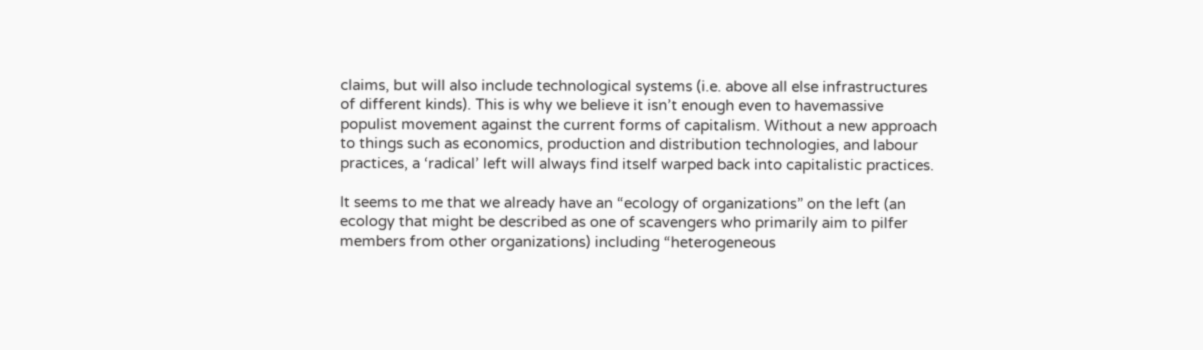claims, but will also include technological systems (i.e. above all else infrastructures of different kinds). This is why we believe it isn’t enough even to havemassive populist movement against the current forms of capitalism. Without a new approach to things such as economics, production and distribution technologies, and labour practices, a ‘radical’ left will always find itself warped back into capitalistic practices.

It seems to me that we already have an “ecology of organizations” on the left (an ecology that might be described as one of scavengers who primarily aim to pilfer members from other organizations) including “heterogeneous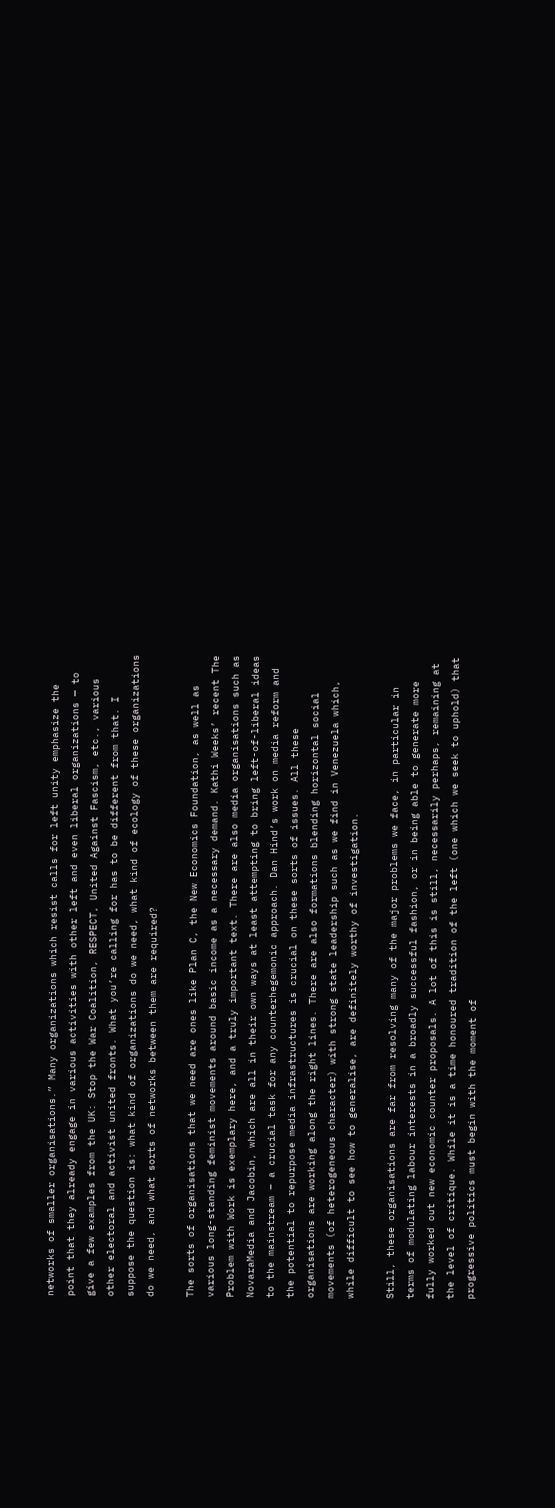networks of smaller organisations.” Many organizations which resist calls for left unity emphasize the point that they already engage in various activities with other left and even liberal organizations — to give a few examples from the UK: Stop the War Coalition, RESPECT, United Against Fascism, etc., various other electoral and activist united fronts. What you’re calling for has to be different from that. I suppose the question is: what kind of organizations do we need, what kind of ecology of these organizations do we need, and what sorts of networks between them are required?

The sorts of organisations that we need are ones like Plan C, the New Economics Foundation, as well as various long-standing feminist movements around basic income as a necessary demand. Kathi Weeks’ recent The Problem with Work is exemplary here, and a truly important text. There are also media organisations such as NovaraMedia and Jacobin, which are all in their own ways at least attempting to bring left-of-liberal ideas to the mainstream – a crucial task for any counterhegemonic approach. Dan Hind’s work on media reform and the potential to repurpose media infrastructures is crucial on these sorts of issues. All these organisations are working along the right lines. There are also formations blending horizontal social movements (of heterogeneous character) with strong state leadership such as we find in Venezuela which, while difficult to see how to generalise, are definitely worthy of investigation.

Still, these organisations are far from resolving many of the major problems we face, in particular in terms of modulating labour interests in a broadly successful fashion, or in being able to generate more fully worked out new economic counter proposals. A lot of this is still, necessarily perhaps, remaining at the level of critique. While it is a time honoured tradition of the left (one which we seek to uphold) that progressive politics must begin with the moment of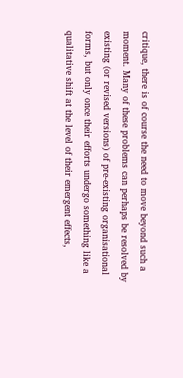critique, there is of course the need to move beyond such a moment. Many of these problems can perhaps be resolved by existing (or revised versions) of pre-existing organisational forms, but only once their efforts undergo something like a qualitative shift at the level of their emergent effects,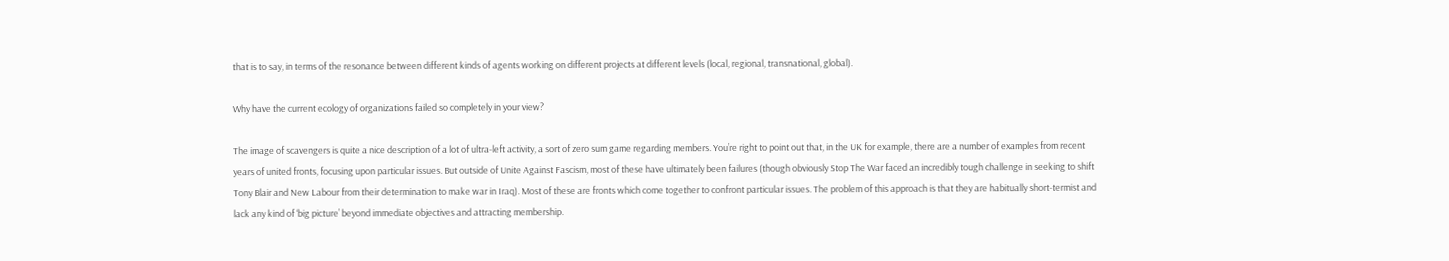that is to say, in terms of the resonance between different kinds of agents working on different projects at different levels (local, regional, transnational, global).

Why have the current ecology of organizations failed so completely in your view?

The image of scavengers is quite a nice description of a lot of ultra-left activity, a sort of zero sum game regarding members. You’re right to point out that, in the UK for example, there are a number of examples from recent years of united fronts, focusing upon particular issues. But outside of Unite Against Fascism, most of these have ultimately been failures (though obviously Stop The War faced an incredibly tough challenge in seeking to shift Tony Blair and New Labour from their determination to make war in Iraq). Most of these are fronts which come together to confront particular issues. The problem of this approach is that they are habitually short-termist and lack any kind of ‘big picture’ beyond immediate objectives and attracting membership.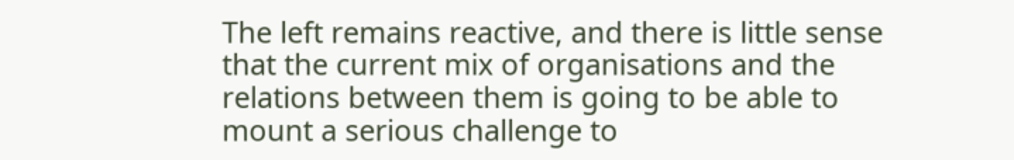The left remains reactive, and there is little sense that the current mix of organisations and the relations between them is going to be able to mount a serious challenge to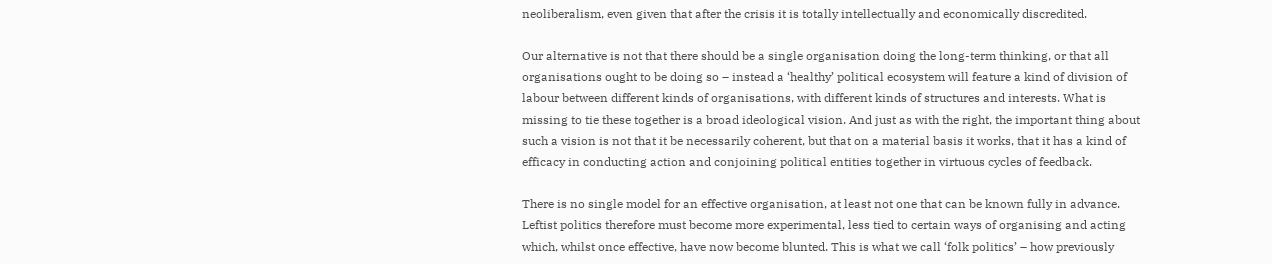neoliberalism, even given that after the crisis it is totally intellectually and economically discredited.

Our alternative is not that there should be a single organisation doing the long-term thinking, or that all organisations ought to be doing so – instead a ‘healthy’ political ecosystem will feature a kind of division of labour between different kinds of organisations, with different kinds of structures and interests. What is missing to tie these together is a broad ideological vision. And just as with the right, the important thing about such a vision is not that it be necessarily coherent, but that on a material basis it works, that it has a kind of efficacy in conducting action and conjoining political entities together in virtuous cycles of feedback.

There is no single model for an effective organisation, at least not one that can be known fully in advance. Leftist politics therefore must become more experimental, less tied to certain ways of organising and acting which, whilst once effective, have now become blunted. This is what we call ‘folk politics’ – how previously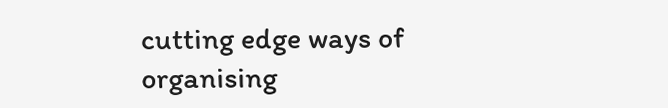cutting edge ways of organising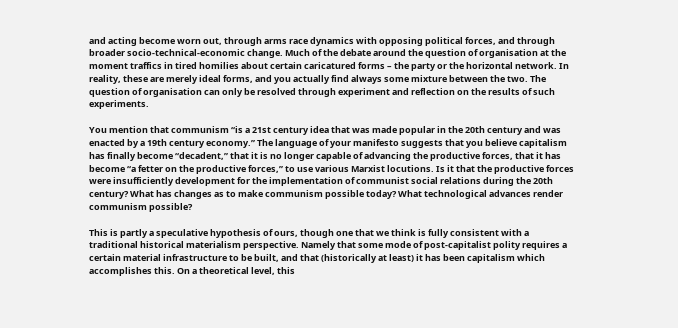and acting become worn out, through arms race dynamics with opposing political forces, and through broader socio-technical-economic change. Much of the debate around the question of organisation at the moment traffics in tired homilies about certain caricatured forms – the party or the horizontal network. In reality, these are merely ideal forms, and you actually find always some mixture between the two. The question of organisation can only be resolved through experiment and reflection on the results of such experiments.

You mention that communism “is a 21st century idea that was made popular in the 20th century and was enacted by a 19th century economy.” The language of your manifesto suggests that you believe capitalism has finally become “decadent,” that it is no longer capable of advancing the productive forces, that it has become “a fetter on the productive forces,” to use various Marxist locutions. Is it that the productive forces were insufficiently development for the implementation of communist social relations during the 20th century? What has changes as to make communism possible today? What technological advances render communism possible?

This is partly a speculative hypothesis of ours, though one that we think is fully consistent with a traditional historical materialism perspective. Namely that some mode of post-capitalist polity requires a certain material infrastructure to be built, and that (historically at least) it has been capitalism which accomplishes this. On a theoretical level, this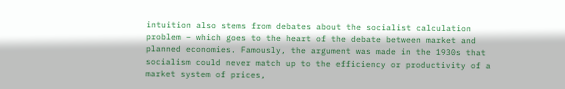intuition also stems from debates about the socialist calculation problem – which goes to the heart of the debate between market and planned economies. Famously, the argument was made in the 1930s that socialism could never match up to the efficiency or productivity of a market system of prices,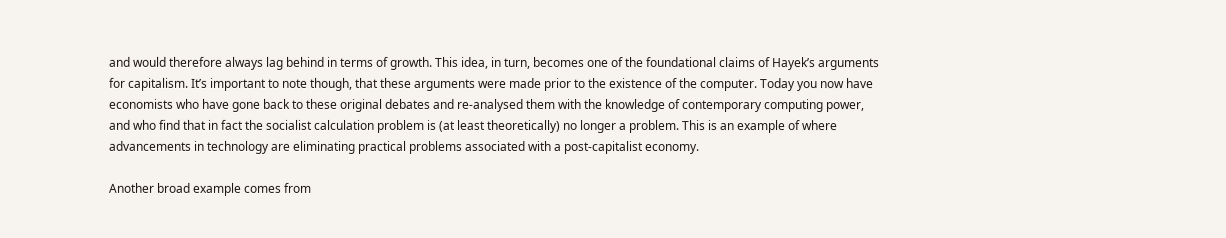and would therefore always lag behind in terms of growth. This idea, in turn, becomes one of the foundational claims of Hayek’s arguments for capitalism. It’s important to note though, that these arguments were made prior to the existence of the computer. Today you now have economists who have gone back to these original debates and re-analysed them with the knowledge of contemporary computing power, and who find that in fact the socialist calculation problem is (at least theoretically) no longer a problem. This is an example of where advancements in technology are eliminating practical problems associated with a post-capitalist economy.

Another broad example comes from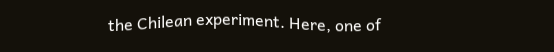the Chilean experiment. Here, one of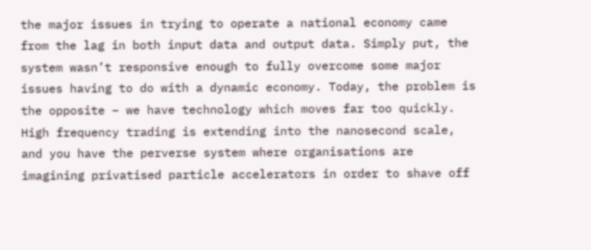the major issues in trying to operate a national economy came from the lag in both input data and output data. Simply put, the system wasn’t responsive enough to fully overcome some major issues having to do with a dynamic economy. Today, the problem is the opposite – we have technology which moves far too quickly. High frequency trading is extending into the nanosecond scale, and you have the perverse system where organisations are imagining privatised particle accelerators in order to shave off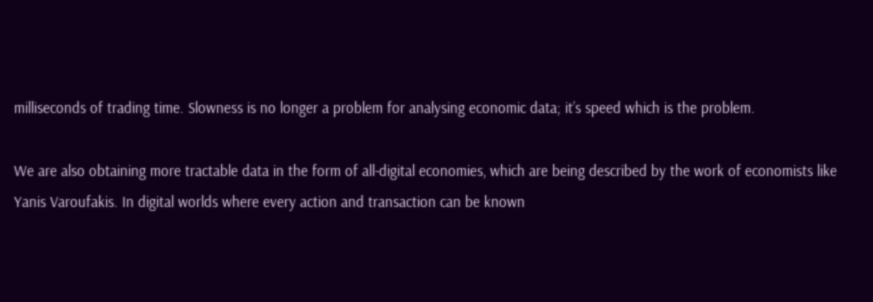milliseconds of trading time. Slowness is no longer a problem for analysing economic data; it’s speed which is the problem.

We are also obtaining more tractable data in the form of all-digital economies, which are being described by the work of economists like Yanis Varoufakis. In digital worlds where every action and transaction can be known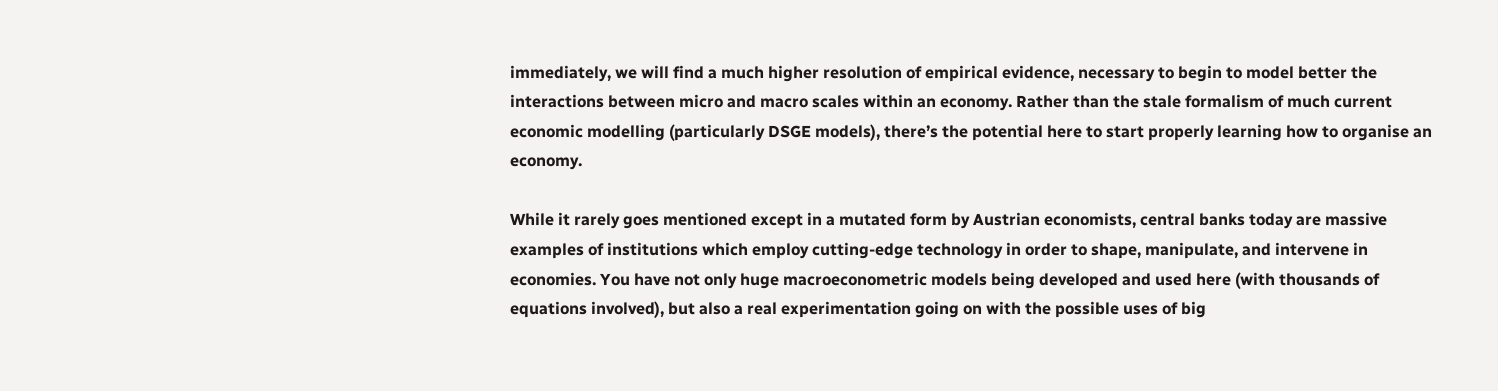immediately, we will find a much higher resolution of empirical evidence, necessary to begin to model better the interactions between micro and macro scales within an economy. Rather than the stale formalism of much current economic modelling (particularly DSGE models), there’s the potential here to start properly learning how to organise an economy.

While it rarely goes mentioned except in a mutated form by Austrian economists, central banks today are massive examples of institutions which employ cutting-edge technology in order to shape, manipulate, and intervene in economies. You have not only huge macroeconometric models being developed and used here (with thousands of equations involved), but also a real experimentation going on with the possible uses of big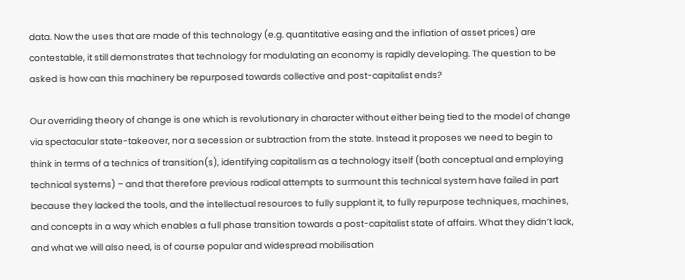data. Now the uses that are made of this technology (e.g. quantitative easing and the inflation of asset prices) are contestable, it still demonstrates that technology for modulating an economy is rapidly developing. The question to be asked is how can this machinery be repurposed towards collective and post-capitalist ends?

Our overriding theory of change is one which is revolutionary in character without either being tied to the model of change via spectacular state-takeover, nor a secession or subtraction from the state. Instead it proposes we need to begin to think in terms of a technics of transition(s), identifying capitalism as a technology itself (both conceptual and employing technical systems) – and that therefore previous radical attempts to surmount this technical system have failed in part because they lacked the tools, and the intellectual resources to fully supplant it, to fully repurpose techniques, machines, and concepts in a way which enables a full phase transition towards a post-capitalist state of affairs. What they didn’t lack, and what we will also need, is of course popular and widespread mobilisation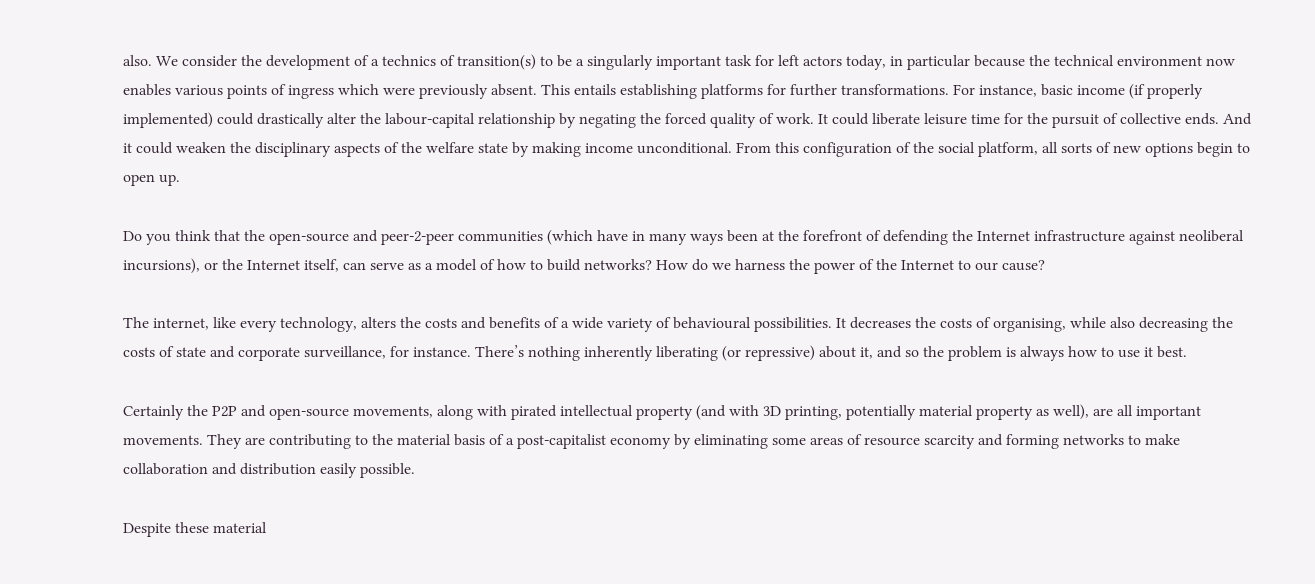also. We consider the development of a technics of transition(s) to be a singularly important task for left actors today, in particular because the technical environment now enables various points of ingress which were previously absent. This entails establishing platforms for further transformations. For instance, basic income (if properly implemented) could drastically alter the labour-capital relationship by negating the forced quality of work. It could liberate leisure time for the pursuit of collective ends. And it could weaken the disciplinary aspects of the welfare state by making income unconditional. From this configuration of the social platform, all sorts of new options begin to open up.

Do you think that the open-source and peer-2-peer communities (which have in many ways been at the forefront of defending the Internet infrastructure against neoliberal incursions), or the Internet itself, can serve as a model of how to build networks? How do we harness the power of the Internet to our cause?

The internet, like every technology, alters the costs and benefits of a wide variety of behavioural possibilities. It decreases the costs of organising, while also decreasing the costs of state and corporate surveillance, for instance. There’s nothing inherently liberating (or repressive) about it, and so the problem is always how to use it best.

Certainly the P2P and open-source movements, along with pirated intellectual property (and with 3D printing, potentially material property as well), are all important movements. They are contributing to the material basis of a post-capitalist economy by eliminating some areas of resource scarcity and forming networks to make collaboration and distribution easily possible.

Despite these material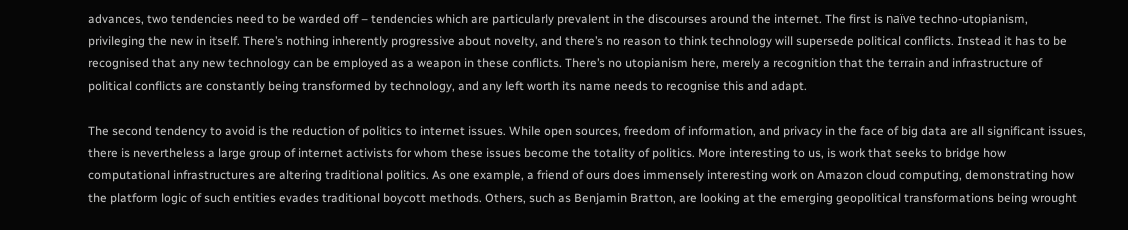advances, two tendencies need to be warded off – tendencies which are particularly prevalent in the discourses around the internet. The first is naïve techno-utopianism, privileging the new in itself. There’s nothing inherently progressive about novelty, and there’s no reason to think technology will supersede political conflicts. Instead it has to be recognised that any new technology can be employed as a weapon in these conflicts. There’s no utopianism here, merely a recognition that the terrain and infrastructure of political conflicts are constantly being transformed by technology, and any left worth its name needs to recognise this and adapt.

The second tendency to avoid is the reduction of politics to internet issues. While open sources, freedom of information, and privacy in the face of big data are all significant issues, there is nevertheless a large group of internet activists for whom these issues become the totality of politics. More interesting to us, is work that seeks to bridge how computational infrastructures are altering traditional politics. As one example, a friend of ours does immensely interesting work on Amazon cloud computing, demonstrating how the platform logic of such entities evades traditional boycott methods. Others, such as Benjamin Bratton, are looking at the emerging geopolitical transformations being wrought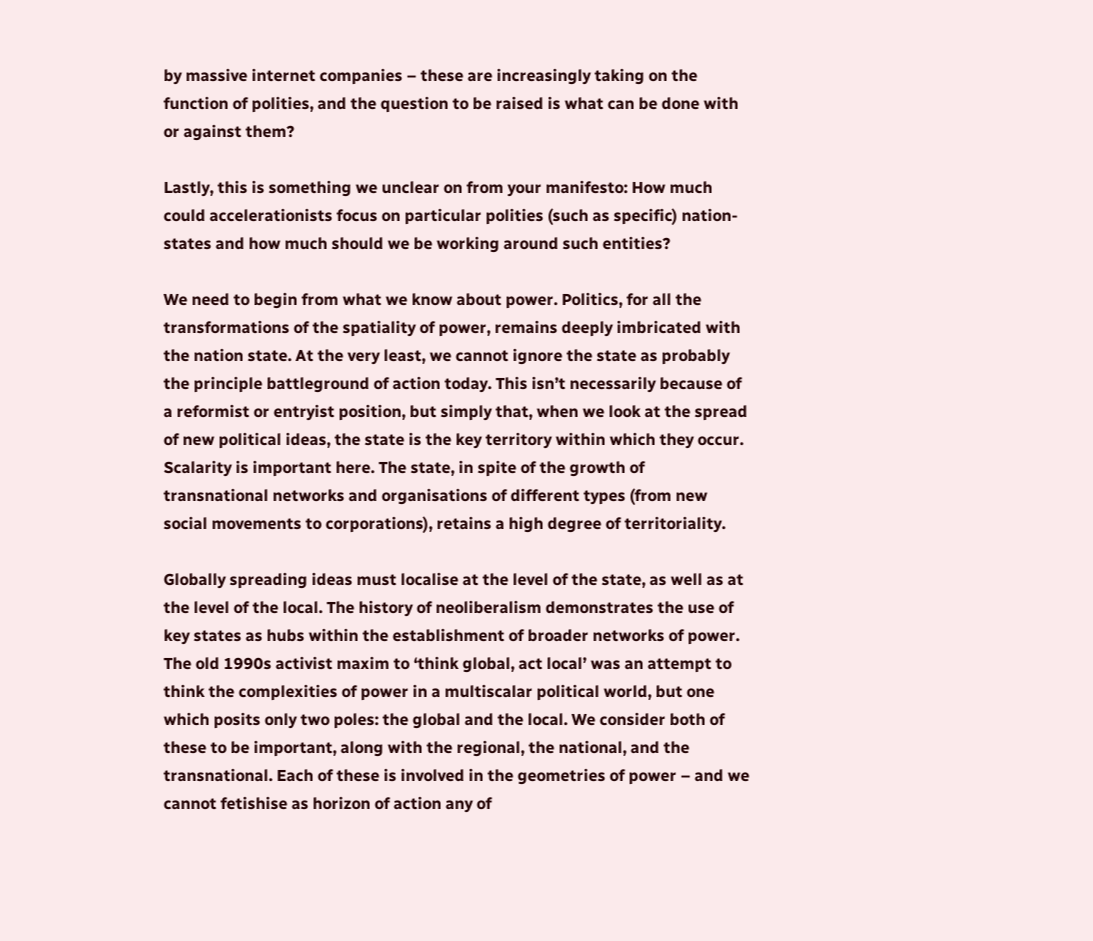by massive internet companies – these are increasingly taking on the function of polities, and the question to be raised is what can be done with or against them?

Lastly, this is something we unclear on from your manifesto: How much could accelerationists focus on particular polities (such as specific) nation-states and how much should we be working around such entities?

We need to begin from what we know about power. Politics, for all the transformations of the spatiality of power, remains deeply imbricated with the nation state. At the very least, we cannot ignore the state as probably the principle battleground of action today. This isn’t necessarily because of a reformist or entryist position, but simply that, when we look at the spread of new political ideas, the state is the key territory within which they occur. Scalarity is important here. The state, in spite of the growth of transnational networks and organisations of different types (from new social movements to corporations), retains a high degree of territoriality.

Globally spreading ideas must localise at the level of the state, as well as at the level of the local. The history of neoliberalism demonstrates the use of key states as hubs within the establishment of broader networks of power. The old 1990s activist maxim to ‘think global, act local’ was an attempt to think the complexities of power in a multiscalar political world, but one which posits only two poles: the global and the local. We consider both of these to be important, along with the regional, the national, and the transnational. Each of these is involved in the geometries of power – and we cannot fetishise as horizon of action any of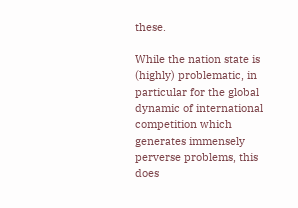these.

While the nation state is (highly) problematic, in particular for the global dynamic of international competition which generates immensely perverse problems, this does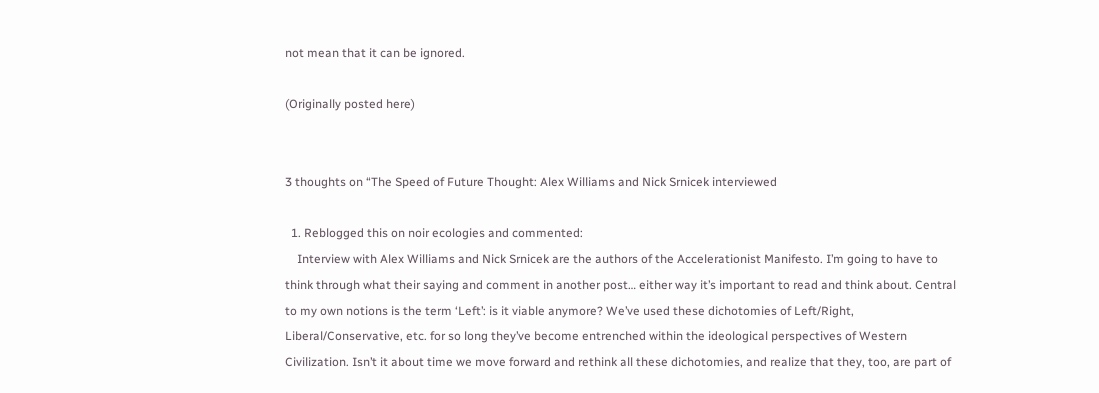not mean that it can be ignored.

(Originally posted here)


3 thoughts on “The Speed of Future Thought: Alex Williams and Nick Srnicek interviewed

  1. Reblogged this on noir ecologies and commented:
    Interview with Alex Williams and Nick Srnicek are the authors of the Accelerationist Manifesto. I’m going to have to think through what their saying and comment in another post… either way it’s important to read and think about. Central to my own notions is the term ‘Left’: is it viable anymore? We’ve used these dichotomies of Left/Right, Liberal/Conservative, etc. for so long they’ve become entrenched within the ideological perspectives of Western Civilization. Isn’t it about time we move forward and rethink all these dichotomies, and realize that they, too, are part of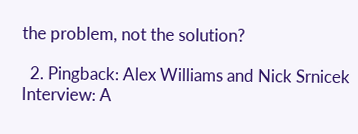the problem, not the solution?

  2. Pingback: Alex Williams and Nick Srnicek Interview: A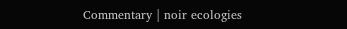Commentary | noir ecologies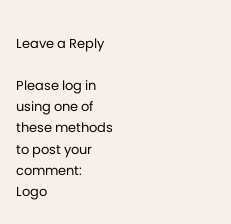Leave a Reply

Please log in using one of these methods to post your comment: Logo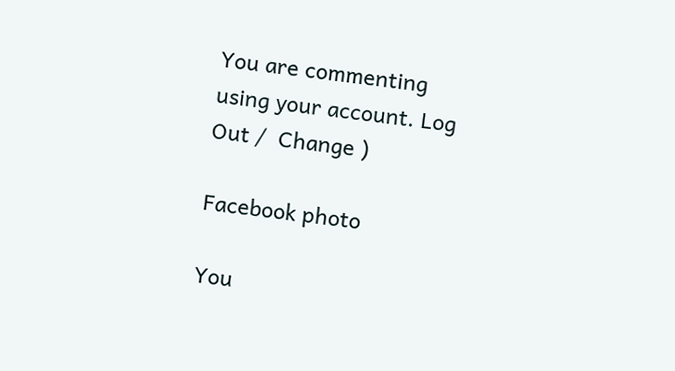You are commenting using your account. Log Out /  Change )

Facebook photo

You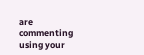are commenting using your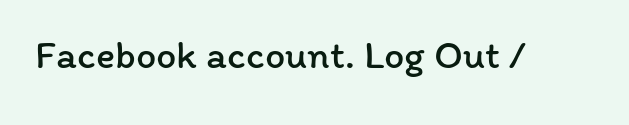Facebook account. Log Out /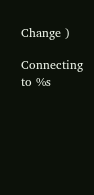Change )

Connecting to %s